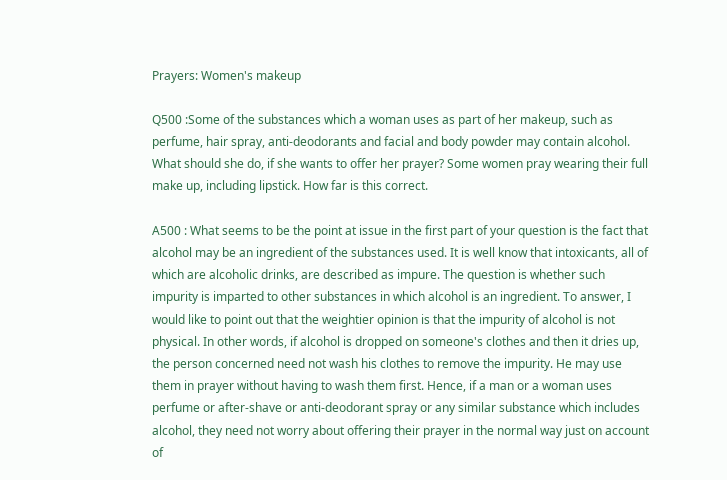Prayers: Women's makeup

Q500 :Some of the substances which a woman uses as part of her makeup, such as perfume, hair spray, anti-deodorants and facial and body powder may contain alcohol. What should she do, if she wants to offer her prayer? Some women pray wearing their full make up, including lipstick. How far is this correct.

A500 : What seems to be the point at issue in the first part of your question is the fact that alcohol may be an ingredient of the substances used. It is well know that intoxicants, all of which are alcoholic drinks, are described as impure. The question is whether such impurity is imparted to other substances in which alcohol is an ingredient. To answer, I would like to point out that the weightier opinion is that the impurity of alcohol is not physical. In other words, if alcohol is dropped on someone's clothes and then it dries up, the person concerned need not wash his clothes to remove the impurity. He may use them in prayer without having to wash them first. Hence, if a man or a woman uses perfume or after-shave or anti-deodorant spray or any similar substance which includes alcohol, they need not worry about offering their prayer in the normal way just on account of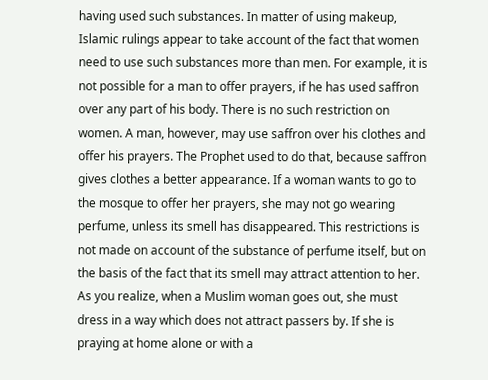having used such substances. In matter of using makeup, Islamic rulings appear to take account of the fact that women need to use such substances more than men. For example, it is not possible for a man to offer prayers, if he has used saffron over any part of his body. There is no such restriction on women. A man, however, may use saffron over his clothes and offer his prayers. The Prophet used to do that, because saffron gives clothes a better appearance. If a woman wants to go to the mosque to offer her prayers, she may not go wearing perfume, unless its smell has disappeared. This restrictions is not made on account of the substance of perfume itself, but on the basis of the fact that its smell may attract attention to her. As you realize, when a Muslim woman goes out, she must dress in a way which does not attract passers by. If she is praying at home alone or with a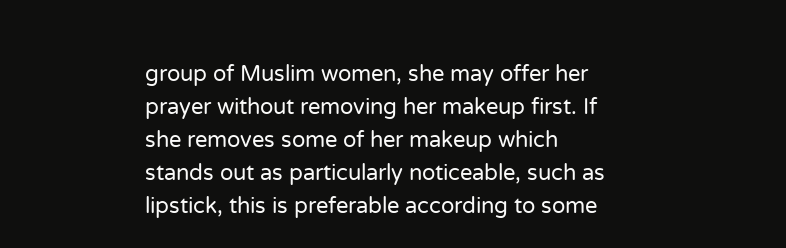group of Muslim women, she may offer her prayer without removing her makeup first. If she removes some of her makeup which stands out as particularly noticeable, such as lipstick, this is preferable according to some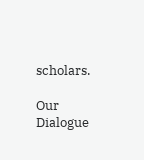scholars.

Our Dialogue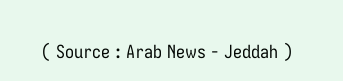( Source : Arab News - Jeddah )